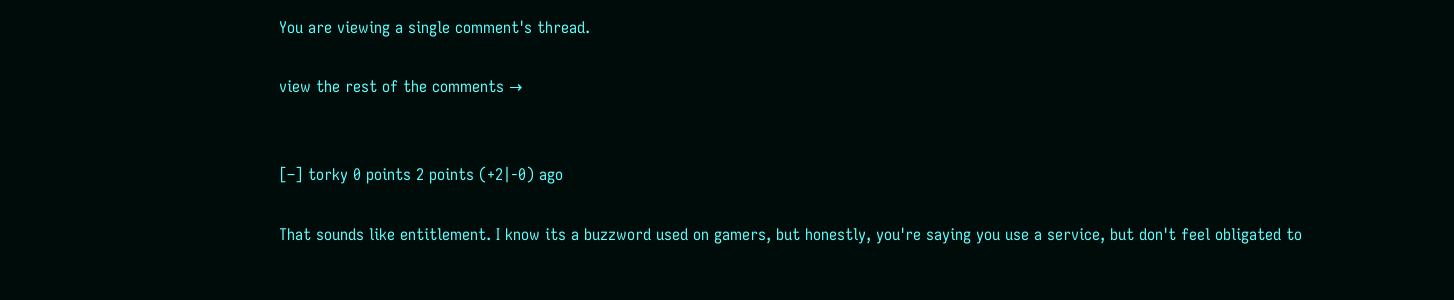You are viewing a single comment's thread.

view the rest of the comments →


[–] torky 0 points 2 points (+2|-0) ago

That sounds like entitlement. I know its a buzzword used on gamers, but honestly, you're saying you use a service, but don't feel obligated to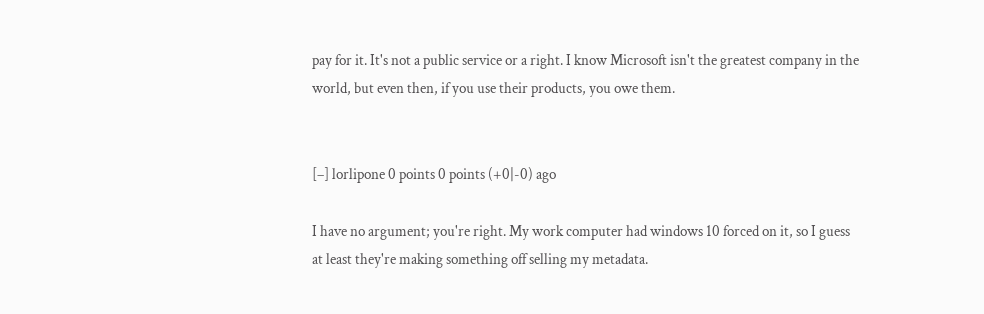pay for it. It's not a public service or a right. I know Microsoft isn't the greatest company in the world, but even then, if you use their products, you owe them.


[–] lorlipone 0 points 0 points (+0|-0) ago

I have no argument; you're right. My work computer had windows 10 forced on it, so I guess at least they're making something off selling my metadata.